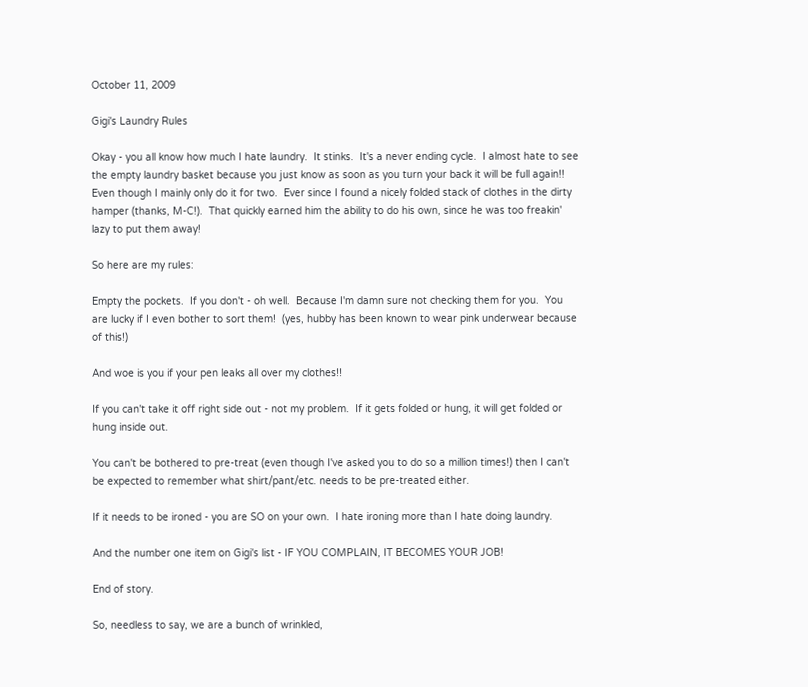October 11, 2009

Gigi's Laundry Rules

Okay - you all know how much I hate laundry.  It stinks.  It's a never ending cycle.  I almost hate to see the empty laundry basket because you just know as soon as you turn your back it will be full again!!  Even though I mainly only do it for two.  Ever since I found a nicely folded stack of clothes in the dirty hamper (thanks, M-C!).  That quickly earned him the ability to do his own, since he was too freakin' lazy to put them away!

So here are my rules:

Empty the pockets.  If you don't - oh well.  Because I'm damn sure not checking them for you.  You are lucky if I even bother to sort them!  (yes, hubby has been known to wear pink underwear because of this!)

And woe is you if your pen leaks all over my clothes!!

If you can't take it off right side out - not my problem.  If it gets folded or hung, it will get folded or hung inside out.

You can't be bothered to pre-treat (even though I've asked you to do so a million times!) then I can't be expected to remember what shirt/pant/etc. needs to be pre-treated either.

If it needs to be ironed - you are SO on your own.  I hate ironing more than I hate doing laundry.

And the number one item on Gigi's list - IF YOU COMPLAIN, IT BECOMES YOUR JOB!

End of story.

So, needless to say, we are a bunch of wrinkled,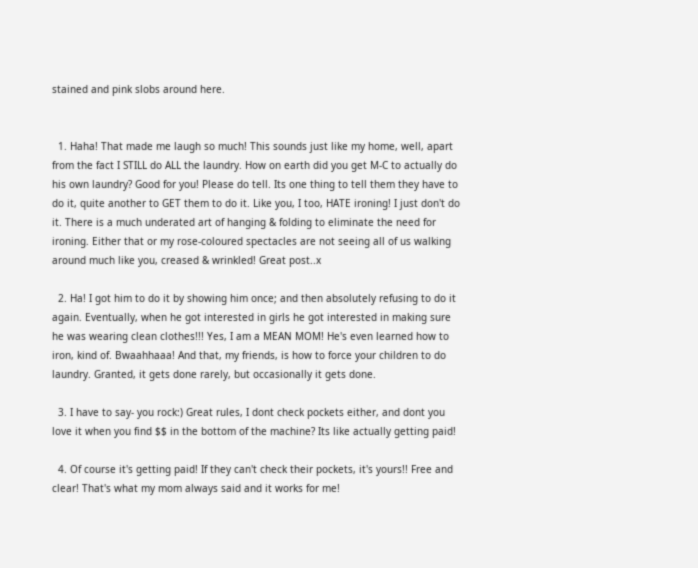stained and pink slobs around here.


  1. Haha! That made me laugh so much! This sounds just like my home, well, apart from the fact I STILL do ALL the laundry. How on earth did you get M-C to actually do his own laundry? Good for you! Please do tell. Its one thing to tell them they have to do it, quite another to GET them to do it. Like you, I too, HATE ironing! I just don't do it. There is a much underated art of hanging & folding to eliminate the need for ironing. Either that or my rose-coloured spectacles are not seeing all of us walking around much like you, creased & wrinkled! Great post..x

  2. Ha! I got him to do it by showing him once; and then absolutely refusing to do it again. Eventually, when he got interested in girls he got interested in making sure he was wearing clean clothes!!! Yes, I am a MEAN MOM! He's even learned how to iron, kind of. Bwaahhaaa! And that, my friends, is how to force your children to do laundry. Granted, it gets done rarely, but occasionally it gets done.

  3. I have to say- you rock:) Great rules, I dont check pockets either, and dont you love it when you find $$ in the bottom of the machine? Its like actually getting paid!

  4. Of course it's getting paid! If they can't check their pockets, it's yours!! Free and clear! That's what my mom always said and it works for me!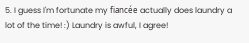5. I guess I'm fortunate my fiancée actually does laundry a lot of the time! :) Laundry is awful, I agree!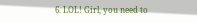6. LOL! Girl, you need to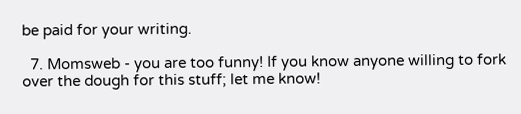be paid for your writing.

  7. Momsweb - you are too funny! If you know anyone willing to fork over the dough for this stuff; let me know!